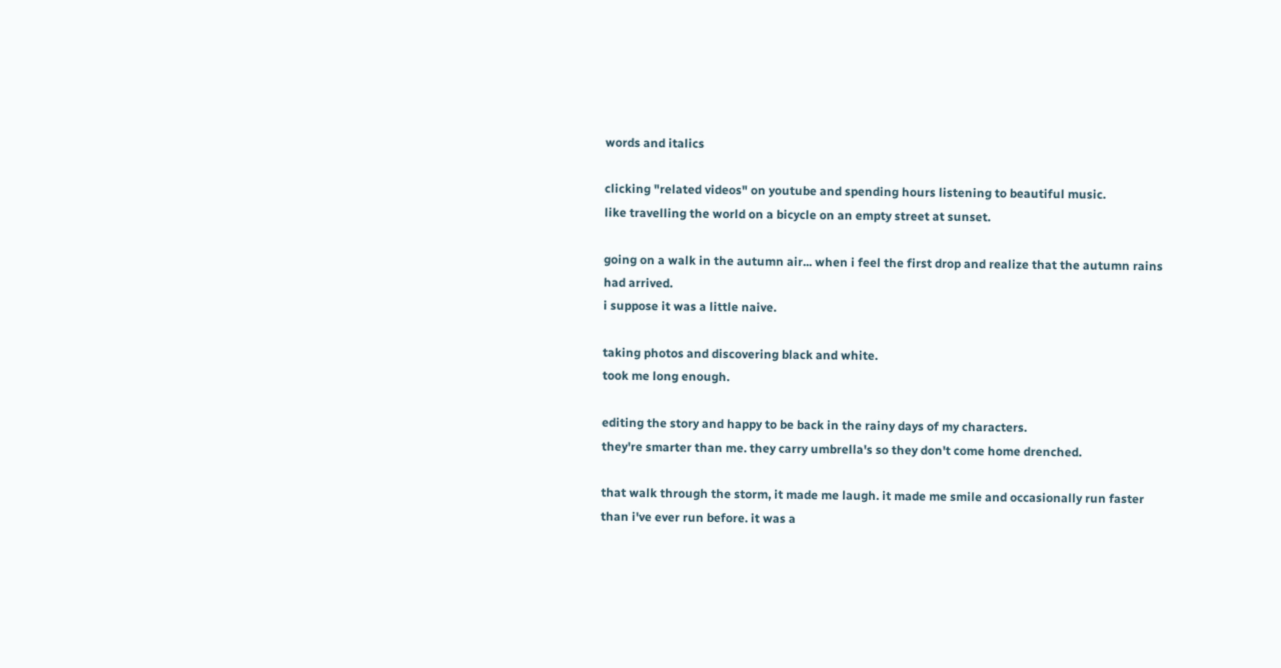words and italics

clicking "related videos" on youtube and spending hours listening to beautiful music.
like travelling the world on a bicycle on an empty street at sunset.

going on a walk in the autumn air... when i feel the first drop and realize that the autumn rains had arrived.
i suppose it was a little naive.

taking photos and discovering black and white.
took me long enough.

editing the story and happy to be back in the rainy days of my characters.
they're smarter than me. they carry umbrella's so they don't come home drenched.

that walk through the storm, it made me laugh. it made me smile and occasionally run faster than i've ever run before. it was a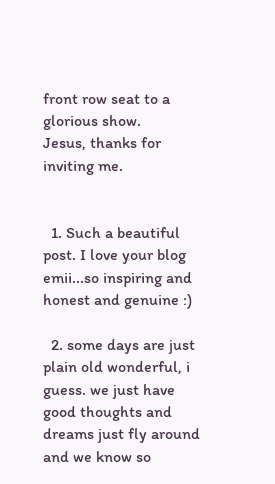front row seat to a glorious show.
Jesus, thanks for inviting me.


  1. Such a beautiful post. I love your blog emii...so inspiring and honest and genuine :)

  2. some days are just plain old wonderful, i guess. we just have good thoughts and dreams just fly around and we know so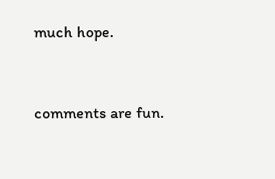much hope.


comments are fun.